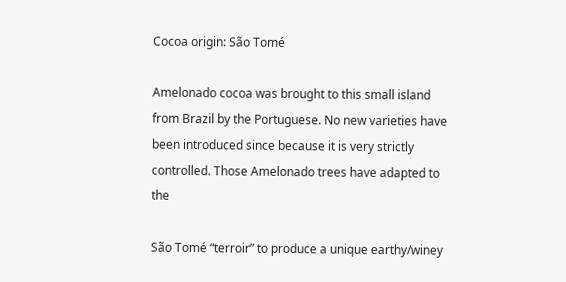Cocoa origin: São Tomé

Amelonado cocoa was brought to this small island from Brazil by the Portuguese. No new varieties have been introduced since because it is very strictly controlled. Those Amelonado trees have adapted to the

São Tomé “terroir” to produce a unique earthy/winey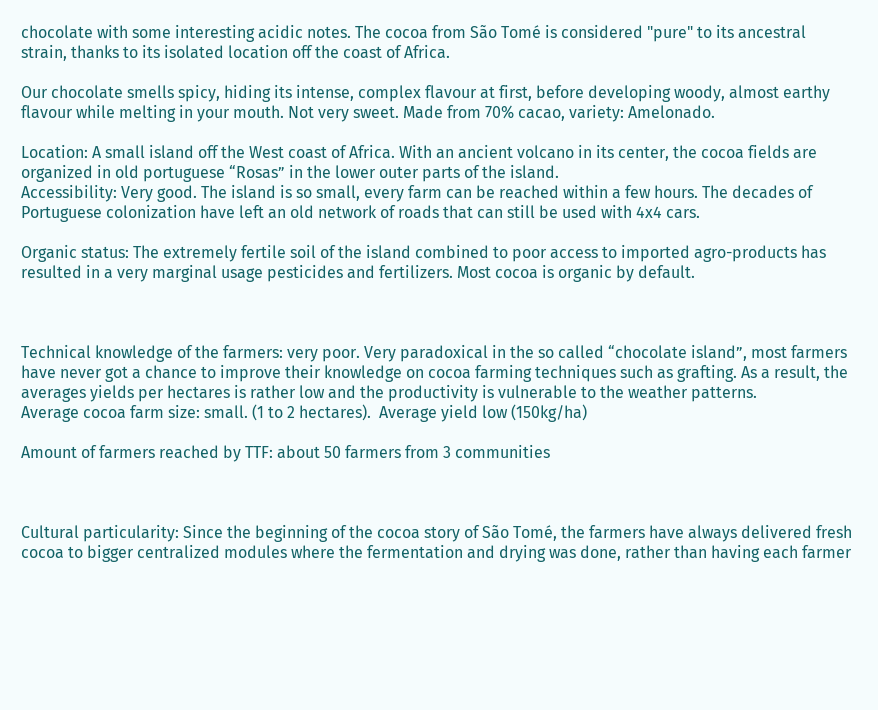chocolate with some interesting acidic notes. The cocoa from São Tomé is considered "pure" to its ancestral strain, thanks to its isolated location off the coast of Africa.

Our chocolate smells spicy, hiding its intense, complex flavour at first, before developing woody, almost earthy flavour while melting in your mouth. Not very sweet. Made from 70% cacao, variety: Amelonado.

Location: A small island off the West coast of Africa. With an ancient volcano in its center, the cocoa fields are organized in old portuguese “Rosas” in the lower outer parts of the island.
Accessibility: Very good. The island is so small, every farm can be reached within a few hours. The decades of Portuguese colonization have left an old network of roads that can still be used with 4x4 cars.

Organic status: The extremely fertile soil of the island combined to poor access to imported agro-products has resulted in a very marginal usage pesticides and fertilizers. Most cocoa is organic by default.



Technical knowledge of the farmers: very poor. Very paradoxical in the so called “chocolate island”, most farmers have never got a chance to improve their knowledge on cocoa farming techniques such as grafting. As a result, the averages yields per hectares is rather low and the productivity is vulnerable to the weather patterns.
Average cocoa farm size: small. (1 to 2 hectares).  Average yield low (150kg/ha)

Amount of farmers reached by TTF: about 50 farmers from 3 communities



Cultural particularity: Since the beginning of the cocoa story of São Tomé, the farmers have always delivered fresh cocoa to bigger centralized modules where the fermentation and drying was done, rather than having each farmer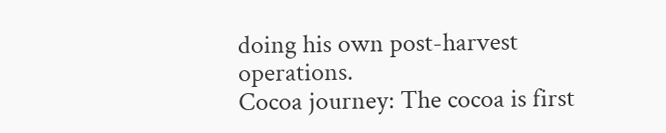doing his own post-harvest operations.
Cocoa journey: The cocoa is first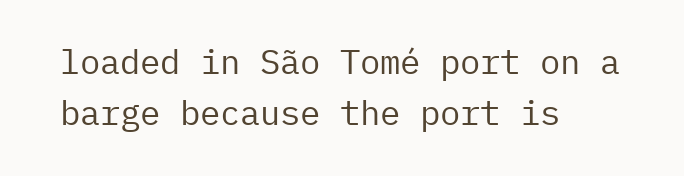loaded in São Tomé port on a barge because the port is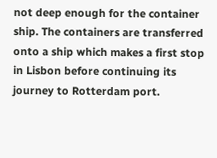not deep enough for the container ship. The containers are transferred onto a ship which makes a first stop in Lisbon before continuing its journey to Rotterdam port.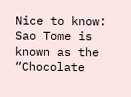Nice to know: Sao Tome is known as the “Chocolate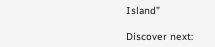Island”

Discover next: